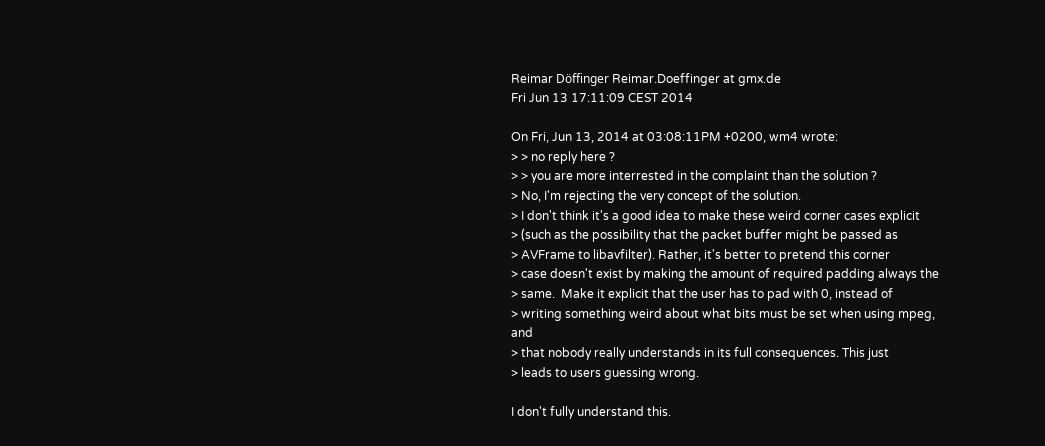Reimar Döffinger Reimar.Doeffinger at gmx.de
Fri Jun 13 17:11:09 CEST 2014

On Fri, Jun 13, 2014 at 03:08:11PM +0200, wm4 wrote:
> > no reply here ?
> > you are more interrested in the complaint than the solution ?
> No, I'm rejecting the very concept of the solution.
> I don't think it's a good idea to make these weird corner cases explicit
> (such as the possibility that the packet buffer might be passed as
> AVFrame to libavfilter). Rather, it's better to pretend this corner
> case doesn't exist by making the amount of required padding always the
> same.  Make it explicit that the user has to pad with 0, instead of
> writing something weird about what bits must be set when using mpeg, and
> that nobody really understands in its full consequences. This just
> leads to users guessing wrong.

I don't fully understand this.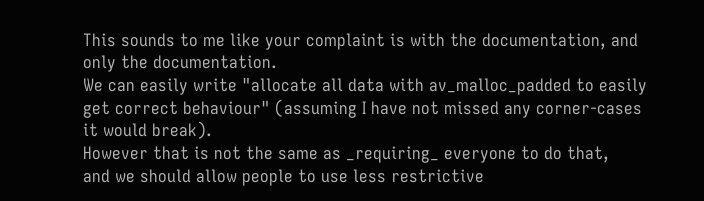This sounds to me like your complaint is with the documentation, and
only the documentation.
We can easily write "allocate all data with av_malloc_padded to easily
get correct behaviour" (assuming I have not missed any corner-cases
it would break).
However that is not the same as _requiring_ everyone to do that,
and we should allow people to use less restrictive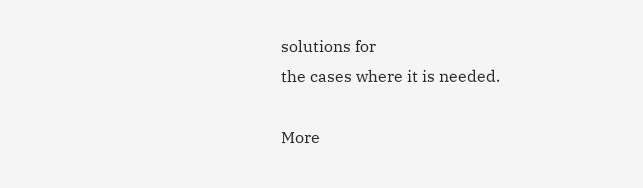solutions for
the cases where it is needed.

More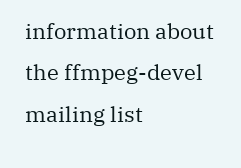information about the ffmpeg-devel mailing list